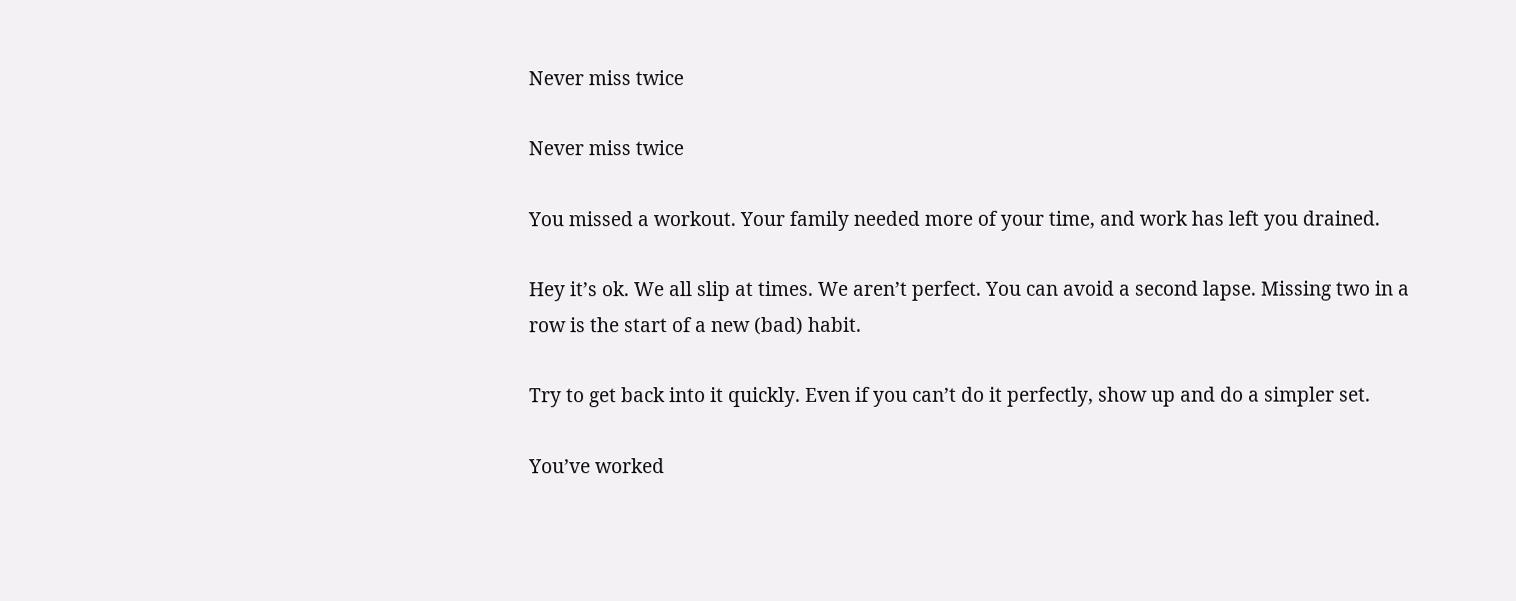Never miss twice

Never miss twice

You missed a workout. Your family needed more of your time, and work has left you drained.

Hey it’s ok. We all slip at times. We aren’t perfect. You can avoid a second lapse. Missing two in a row is the start of a new (bad) habit.

Try to get back into it quickly. Even if you can’t do it perfectly, show up and do a simpler set.

You’ve worked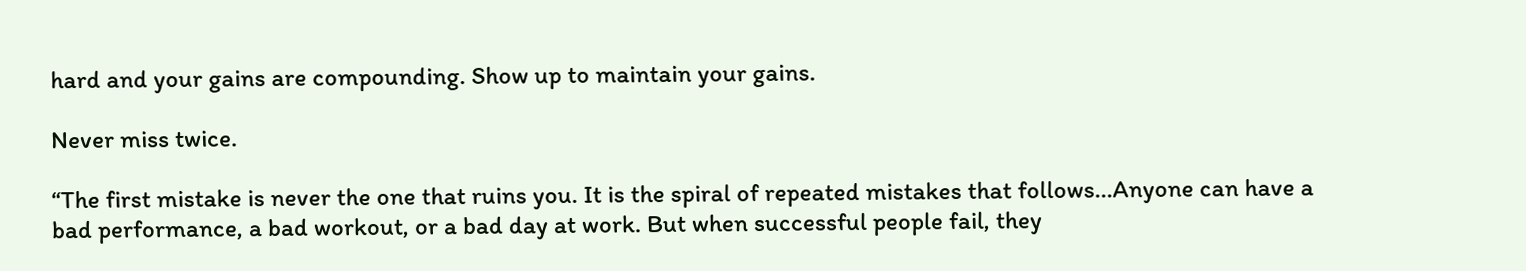hard and your gains are compounding. Show up to maintain your gains.

Never miss twice.

“The first mistake is never the one that ruins you. It is the spiral of repeated mistakes that follows...Anyone can have a bad performance, a bad workout, or a bad day at work. But when successful people fail, they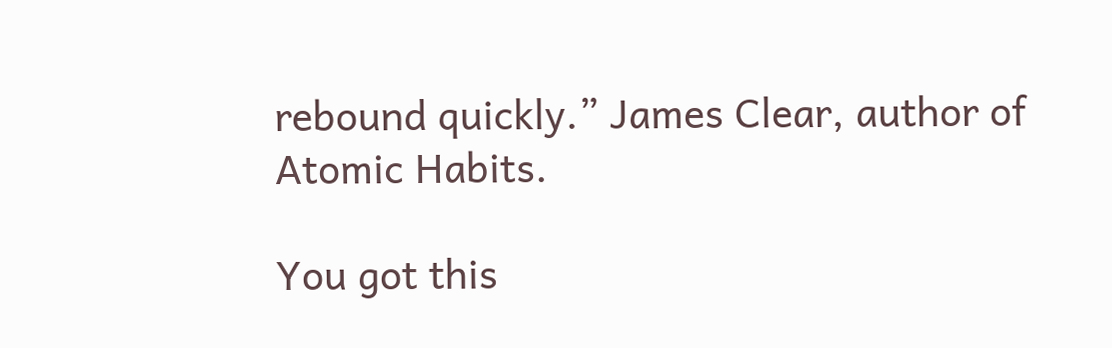rebound quickly.” James Clear, author of Atomic Habits.

You got this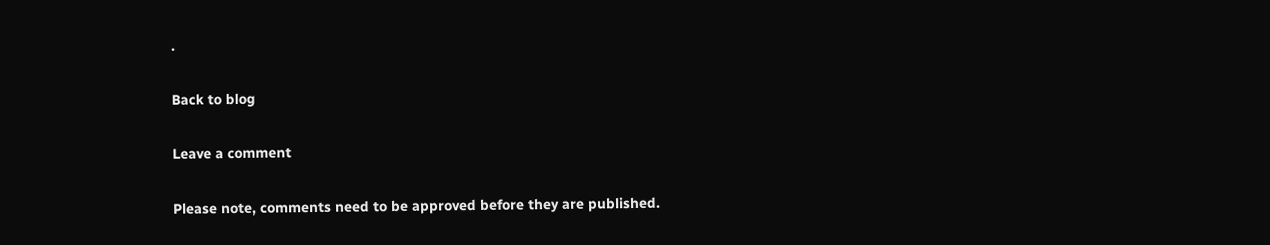.

Back to blog

Leave a comment

Please note, comments need to be approved before they are published.